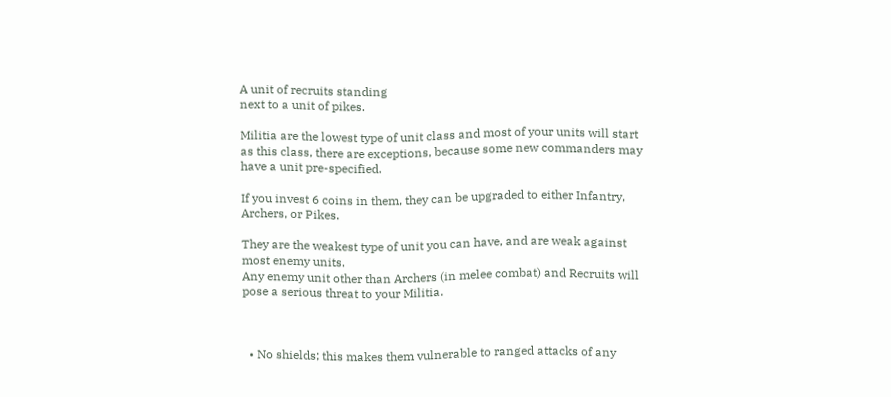A unit of recruits standing
next to a unit of pikes.

Militia are the lowest type of unit class and most of your units will start as this class, there are exceptions, because some new commanders may have a unit pre-specified.

If you invest 6 coins in them, they can be upgraded to either Infantry, Archers, or Pikes.

They are the weakest type of unit you can have, and are weak against most enemy units.
Any enemy unit other than Archers (in melee combat) and Recruits will pose a serious threat to your Militia.



  • No shields; this makes them vulnerable to ranged attacks of any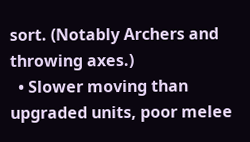sort. (Notably Archers and throwing axes.)
  • Slower moving than upgraded units, poor melee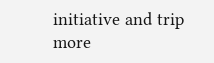initiative and trip more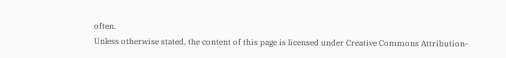often.
Unless otherwise stated, the content of this page is licensed under Creative Commons Attribution-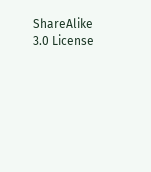ShareAlike 3.0 License